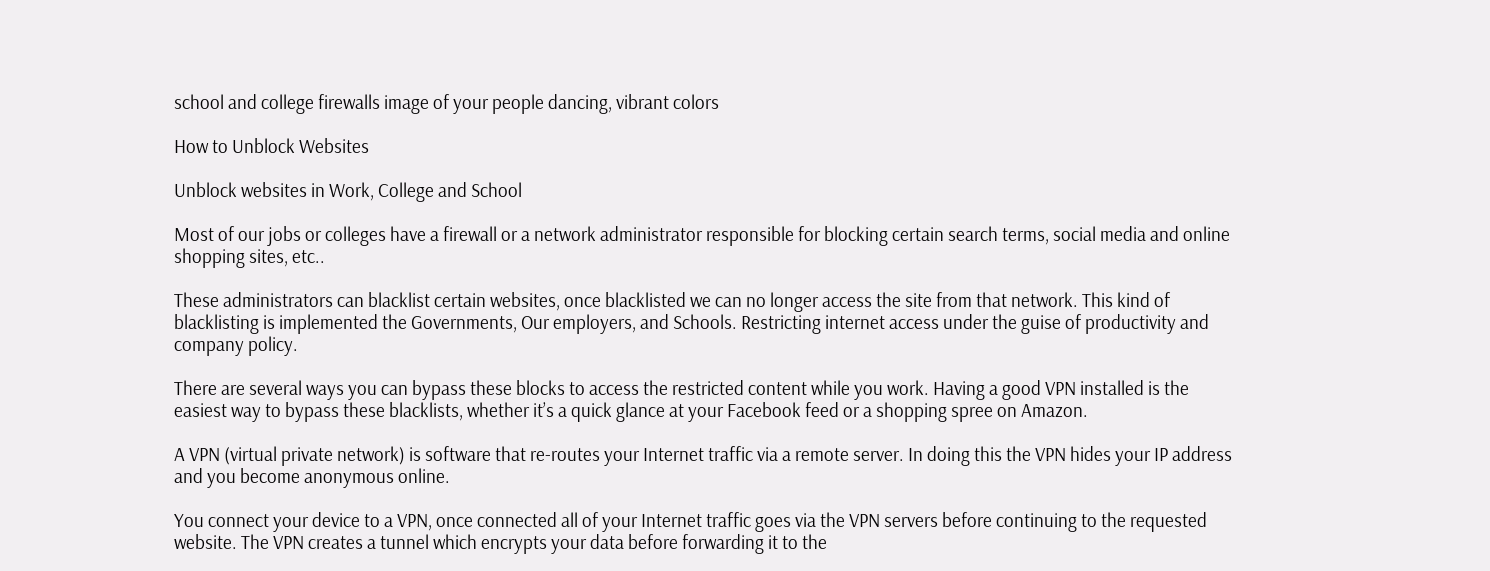school and college firewalls image of your people dancing, vibrant colors

How to Unblock Websites

Unblock websites in Work, College and School

Most of our jobs or colleges have a firewall or a network administrator responsible for blocking certain search terms, social media and online shopping sites, etc..

These administrators can blacklist certain websites, once blacklisted we can no longer access the site from that network. This kind of blacklisting is implemented the Governments, Our employers, and Schools. Restricting internet access under the guise of productivity and company policy.

There are several ways you can bypass these blocks to access the restricted content while you work. Having a good VPN installed is the easiest way to bypass these blacklists, whether it’s a quick glance at your Facebook feed or a shopping spree on Amazon.

A VPN (virtual private network) is software that re-routes your Internet traffic via a remote server. In doing this the VPN hides your IP address and you become anonymous online.

You connect your device to a VPN, once connected all of your Internet traffic goes via the VPN servers before continuing to the requested website. The VPN creates a tunnel which encrypts your data before forwarding it to the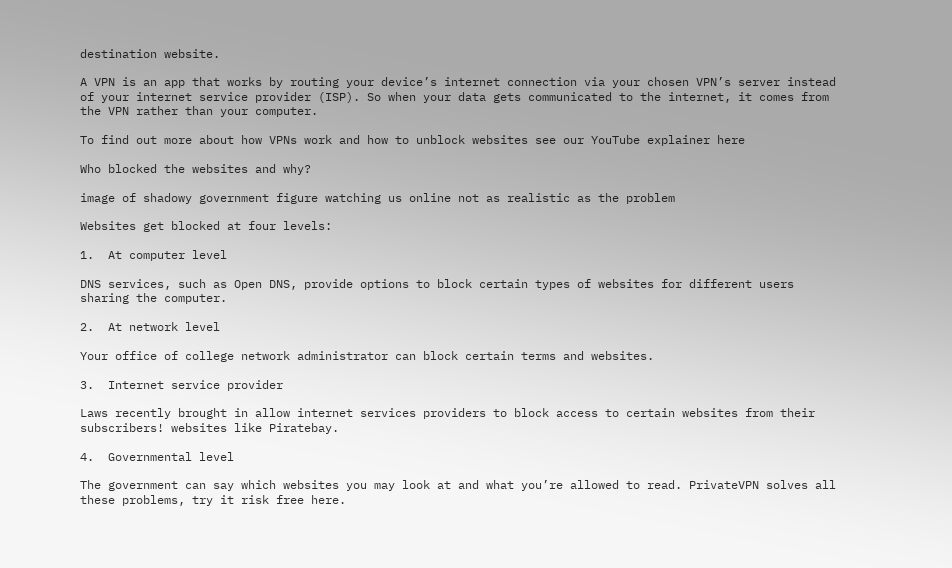destination website.

A VPN is an app that works by routing your device’s internet connection via your chosen VPN’s server instead of your internet service provider (ISP). So when your data gets communicated to the internet, it comes from the VPN rather than your computer.

To find out more about how VPNs work and how to unblock websites see our YouTube explainer here

Who blocked the websites and why?

image of shadowy government figure watching us online not as realistic as the problem

Websites get blocked at four levels:

1.  At computer level

DNS services, such as Open DNS, provide options to block certain types of websites for different users sharing the computer.

2.  At network level

Your office of college network administrator can block certain terms and websites.

3.  Internet service provider

Laws recently brought in allow internet services providers to block access to certain websites from their subscribers! websites like Piratebay.

4.  Governmental level

The government can say which websites you may look at and what you’re allowed to read. PrivateVPN solves all these problems, try it risk free here.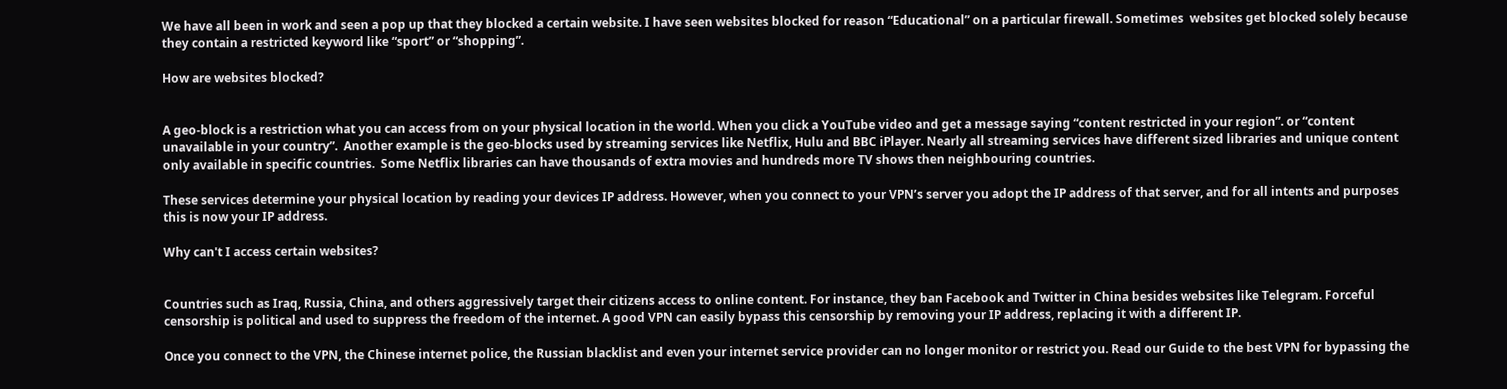We have all been in work and seen a pop up that they blocked a certain website. I have seen websites blocked for reason “Educational” on a particular firewall. Sometimes  websites get blocked solely because they contain a restricted keyword like “sport” or “shopping”.

How are websites blocked?


A geo-block is a restriction what you can access from on your physical location in the world. When you click a YouTube video and get a message saying “content restricted in your region”. or “content unavailable in your country”.  Another example is the geo-blocks used by streaming services like Netflix, Hulu and BBC iPlayer. Nearly all streaming services have different sized libraries and unique content only available in specific countries.  Some Netflix libraries can have thousands of extra movies and hundreds more TV shows then neighbouring countries.

These services determine your physical location by reading your devices IP address. However, when you connect to your VPN’s server you adopt the IP address of that server, and for all intents and purposes this is now your IP address.

Why can't I access certain websites?


Countries such as Iraq, Russia, China, and others aggressively target their citizens access to online content. For instance, they ban Facebook and Twitter in China besides websites like Telegram. Forceful censorship is political and used to suppress the freedom of the internet. A good VPN can easily bypass this censorship by removing your IP address, replacing it with a different IP.

Once you connect to the VPN, the Chinese internet police, the Russian blacklist and even your internet service provider can no longer monitor or restrict you. Read our Guide to the best VPN for bypassing the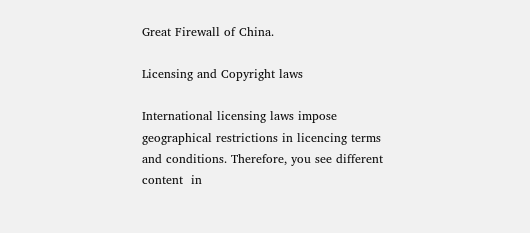Great Firewall of China.

Licensing and Copyright laws

International licensing laws impose geographical restrictions in licencing terms and conditions. Therefore, you see different content  in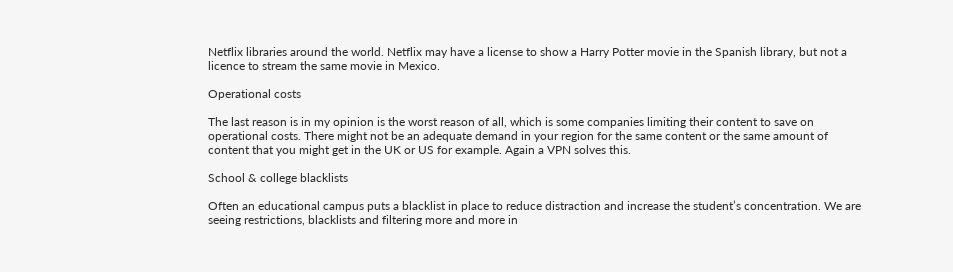Netflix libraries around the world. Netflix may have a license to show a Harry Potter movie in the Spanish library, but not a licence to stream the same movie in Mexico.

Operational costs

The last reason is in my opinion is the worst reason of all, which is some companies limiting their content to save on operational costs. There might not be an adequate demand in your region for the same content or the same amount of content that you might get in the UK or US for example. Again a VPN solves this.

School & college blacklists

Often an educational campus puts a blacklist in place to reduce distraction and increase the student’s concentration. We are seeing restrictions, blacklists and filtering more and more in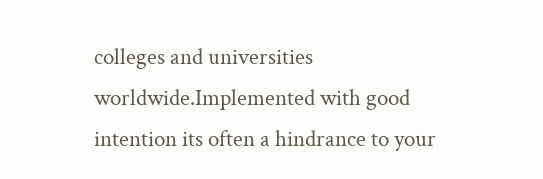colleges and universities worldwide.Implemented with good intention its often a hindrance to your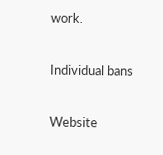work.

Individual bans

Website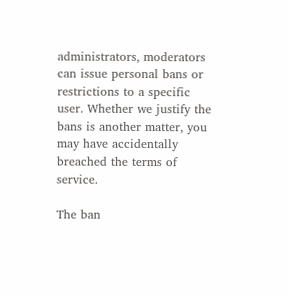administrators, moderators can issue personal bans or restrictions to a specific user. Whether we justify the bans is another matter, you may have accidentally breached the terms of service.

The ban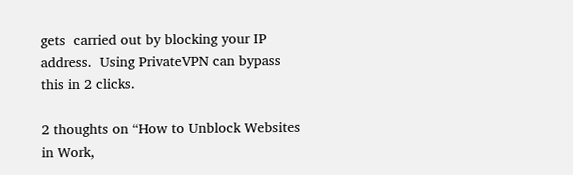gets  carried out by blocking your IP address.  Using PrivateVPN can bypass this in 2 clicks.

2 thoughts on “How to Unblock Websites in Work,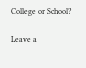College or School?

Leave a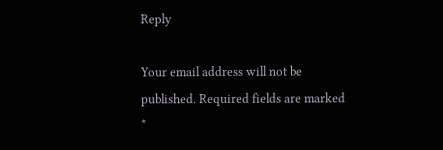Reply

Your email address will not be published. Required fields are marked *